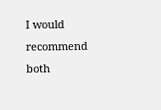I would recommend both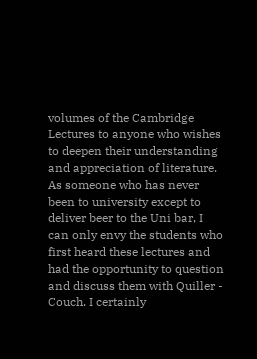volumes of the Cambridge Lectures to anyone who wishes to deepen their understanding and appreciation of literature. As someone who has never been to university except to deliver beer to the Uni bar, I can only envy the students who first heard these lectures and had the opportunity to question and discuss them with Quiller - Couch. I certainly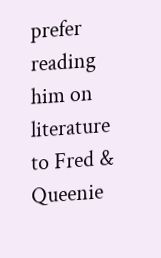prefer reading him on literature to Fred & Queenie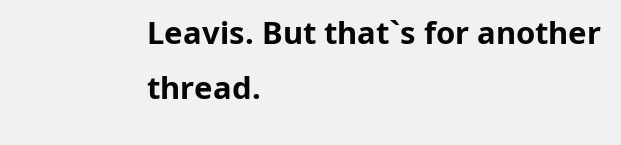Leavis. But that`s for another thread.